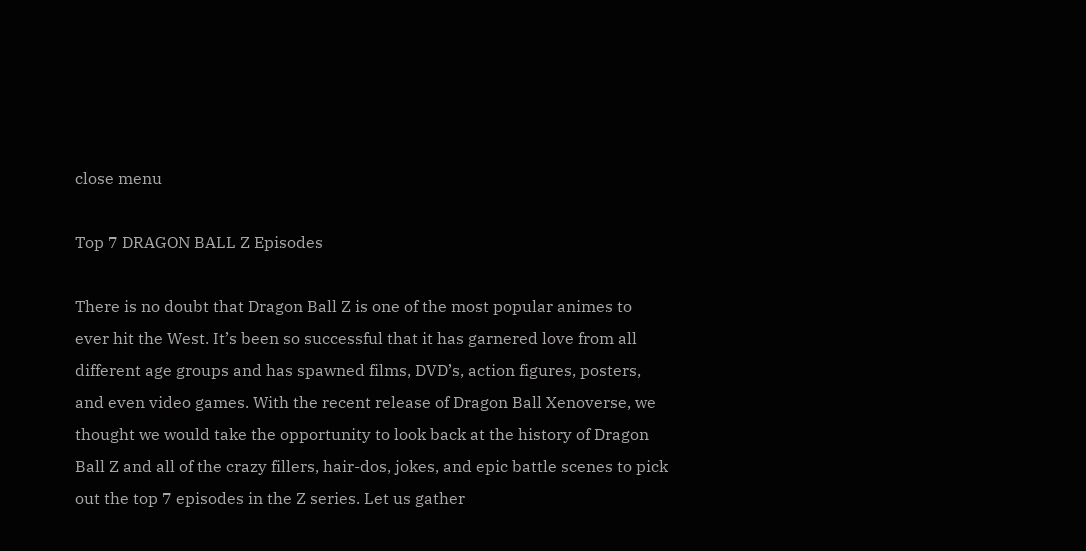close menu

Top 7 DRAGON BALL Z Episodes

There is no doubt that Dragon Ball Z is one of the most popular animes to ever hit the West. It’s been so successful that it has garnered love from all different age groups and has spawned films, DVD’s, action figures, posters, and even video games. With the recent release of Dragon Ball Xenoverse, we thought we would take the opportunity to look back at the history of Dragon Ball Z and all of the crazy fillers, hair-dos, jokes, and epic battle scenes to pick out the top 7 episodes in the Z series. Let us gather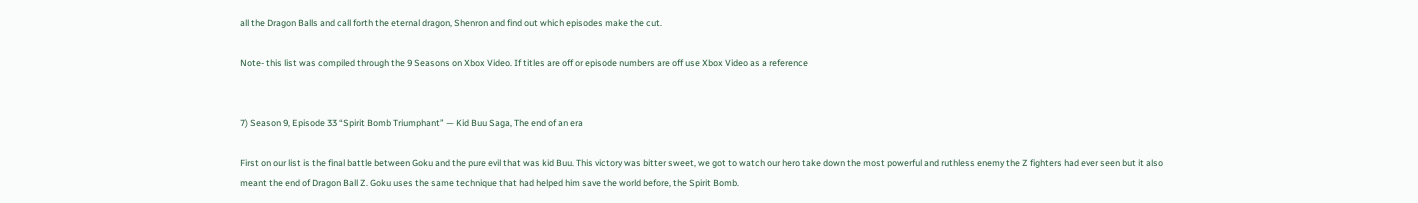all the Dragon Balls and call forth the eternal dragon, Shenron and find out which episodes make the cut.

Note- this list was compiled through the 9 Seasons on Xbox Video. If titles are off or episode numbers are off use Xbox Video as a reference


7) Season 9, Episode 33 “Spirit Bomb Triumphant” — Kid Buu Saga, The end of an era

First on our list is the final battle between Goku and the pure evil that was kid Buu. This victory was bitter sweet, we got to watch our hero take down the most powerful and ruthless enemy the Z fighters had ever seen but it also meant the end of Dragon Ball Z. Goku uses the same technique that had helped him save the world before, the Spirit Bomb.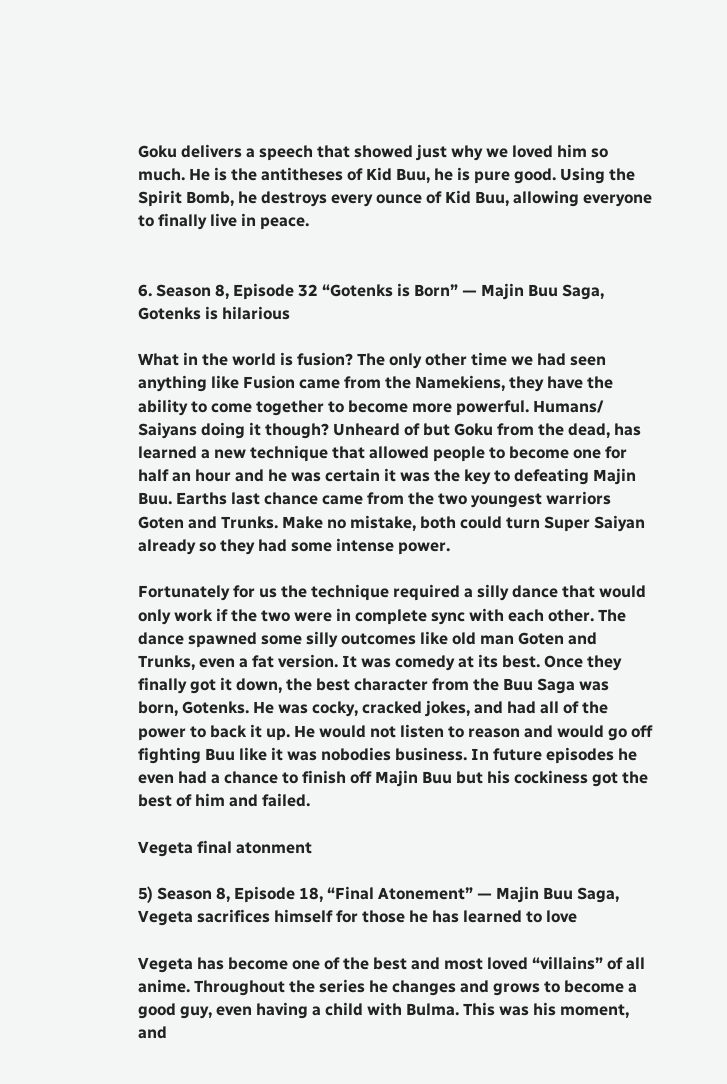Goku delivers a speech that showed just why we loved him so much. He is the antitheses of Kid Buu, he is pure good. Using the Spirit Bomb, he destroys every ounce of Kid Buu, allowing everyone to finally live in peace.


6. Season 8, Episode 32 “Gotenks is Born” — Majin Buu Saga, Gotenks is hilarious

What in the world is fusion? The only other time we had seen anything like Fusion came from the Namekiens, they have the ability to come together to become more powerful. Humans/ Saiyans doing it though? Unheard of but Goku from the dead, has learned a new technique that allowed people to become one for half an hour and he was certain it was the key to defeating Majin Buu. Earths last chance came from the two youngest warriors Goten and Trunks. Make no mistake, both could turn Super Saiyan already so they had some intense power.

Fortunately for us the technique required a silly dance that would only work if the two were in complete sync with each other. The dance spawned some silly outcomes like old man Goten and Trunks, even a fat version. It was comedy at its best. Once they finally got it down, the best character from the Buu Saga was born, Gotenks. He was cocky, cracked jokes, and had all of the power to back it up. He would not listen to reason and would go off fighting Buu like it was nobodies business. In future episodes he even had a chance to finish off Majin Buu but his cockiness got the best of him and failed.

Vegeta final atonment

5) Season 8, Episode 18, “Final Atonement” — Majin Buu Saga, Vegeta sacrifices himself for those he has learned to love

Vegeta has become one of the best and most loved “villains” of all anime. Throughout the series he changes and grows to become a good guy, even having a child with Bulma. This was his moment, and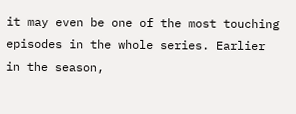it may even be one of the most touching episodes in the whole series. Earlier in the season,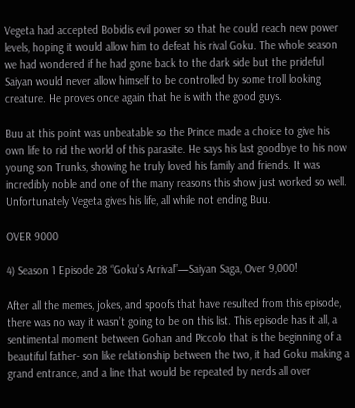Vegeta had accepted Bobidis evil power so that he could reach new power levels, hoping it would allow him to defeat his rival Goku. The whole season we had wondered if he had gone back to the dark side but the prideful Saiyan would never allow himself to be controlled by some troll looking creature. He proves once again that he is with the good guys.

Buu at this point was unbeatable so the Prince made a choice to give his own life to rid the world of this parasite. He says his last goodbye to his now young son Trunks, showing he truly loved his family and friends. It was incredibly noble and one of the many reasons this show just worked so well. Unfortunately Vegeta gives his life, all while not ending Buu.

OVER 9000

4) Season 1 Episode 28 “Goku’s Arrival”—Saiyan Saga, Over 9,000!

After all the memes, jokes, and spoofs that have resulted from this episode, there was no way it wasn’t going to be on this list. This episode has it all, a sentimental moment between Gohan and Piccolo that is the beginning of a beautiful father- son like relationship between the two, it had Goku making a grand entrance, and a line that would be repeated by nerds all over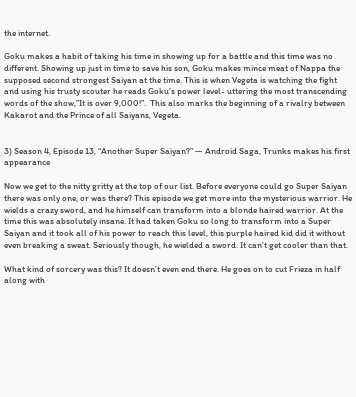the internet.

Goku makes a habit of taking his time in showing up for a battle and this time was no different. Showing up just in time to save his son, Goku makes mince meat of Nappa the supposed second strongest Saiyan at the time. This is when Vegeta is watching the fight and using his trusty scouter he reads Goku’s power level- uttering the most transcending words of the show,”It is over 9,000!”.  This also marks the beginning of a rivalry between Kakarot and the Prince of all Saiyans, Vegeta.


3) Season 4, Episode 13, “Another Super Saiyan?” — Android Saga, Trunks makes his first appearance

Now we get to the nitty gritty at the top of our list. Before everyone could go Super Saiyan there was only one, or was there? This episode we get more into the mysterious warrior. He wields a crazy sword, and he himself can transform into a blonde haired warrior. At the time this was absolutely insane. It had taken Goku so long to transform into a Super Saiyan and it took all of his power to reach this level, this purple haired kid did it without even breaking a sweat. Seriously though, he wielded a sword. It can’t get cooler than that.

What kind of sorcery was this? It doesn’t even end there. He goes on to cut Frieza in half along with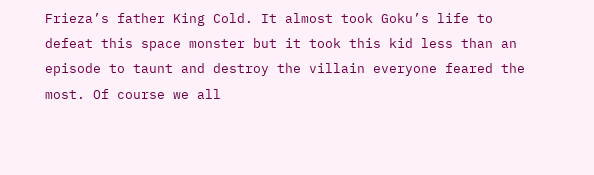Frieza’s father King Cold. It almost took Goku’s life to defeat this space monster but it took this kid less than an episode to taunt and destroy the villain everyone feared the most. Of course we all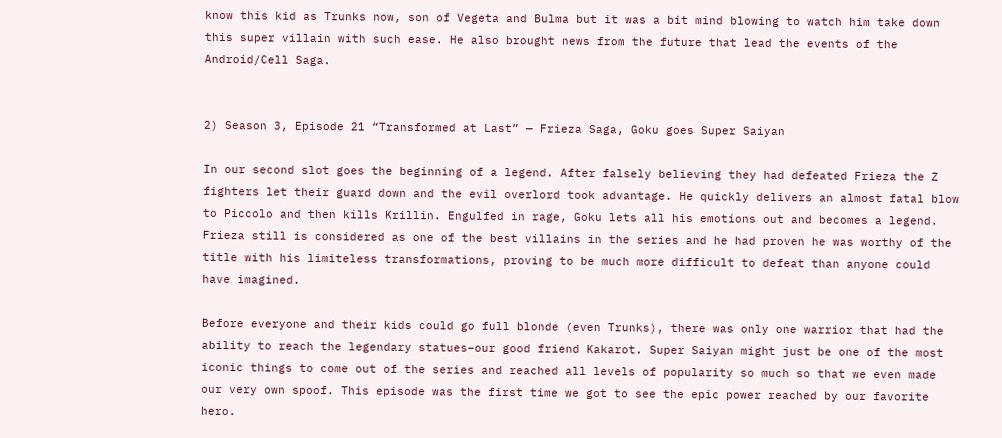know this kid as Trunks now, son of Vegeta and Bulma but it was a bit mind blowing to watch him take down this super villain with such ease. He also brought news from the future that lead the events of the Android/Cell Saga.


2) Season 3, Episode 21 “Transformed at Last” — Frieza Saga, Goku goes Super Saiyan

In our second slot goes the beginning of a legend. After falsely believing they had defeated Frieza the Z fighters let their guard down and the evil overlord took advantage. He quickly delivers an almost fatal blow to Piccolo and then kills Krillin. Engulfed in rage, Goku lets all his emotions out and becomes a legend. Frieza still is considered as one of the best villains in the series and he had proven he was worthy of the title with his limiteless transformations, proving to be much more difficult to defeat than anyone could have imagined.

Before everyone and their kids could go full blonde (even Trunks), there was only one warrior that had the ability to reach the legendary statues–our good friend Kakarot. Super Saiyan might just be one of the most iconic things to come out of the series and reached all levels of popularity so much so that we even made our very own spoof. This episode was the first time we got to see the epic power reached by our favorite hero.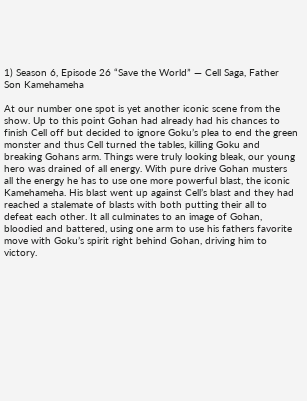1) Season 6, Episode 26 “Save the World” — Cell Saga, Father Son Kamehameha

At our number one spot is yet another iconic scene from the show. Up to this point Gohan had already had his chances to finish Cell off but decided to ignore Goku’s plea to end the green monster and thus Cell turned the tables, killing Goku and breaking Gohans arm. Things were truly looking bleak, our young hero was drained of all energy. With pure drive Gohan musters all the energy he has to use one more powerful blast, the iconic Kamehameha. His blast went up against Cell’s blast and they had reached a stalemate of blasts with both putting their all to defeat each other. It all culminates to an image of Gohan, bloodied and battered, using one arm to use his fathers favorite move with Goku’s spirit right behind Gohan, driving him to victory.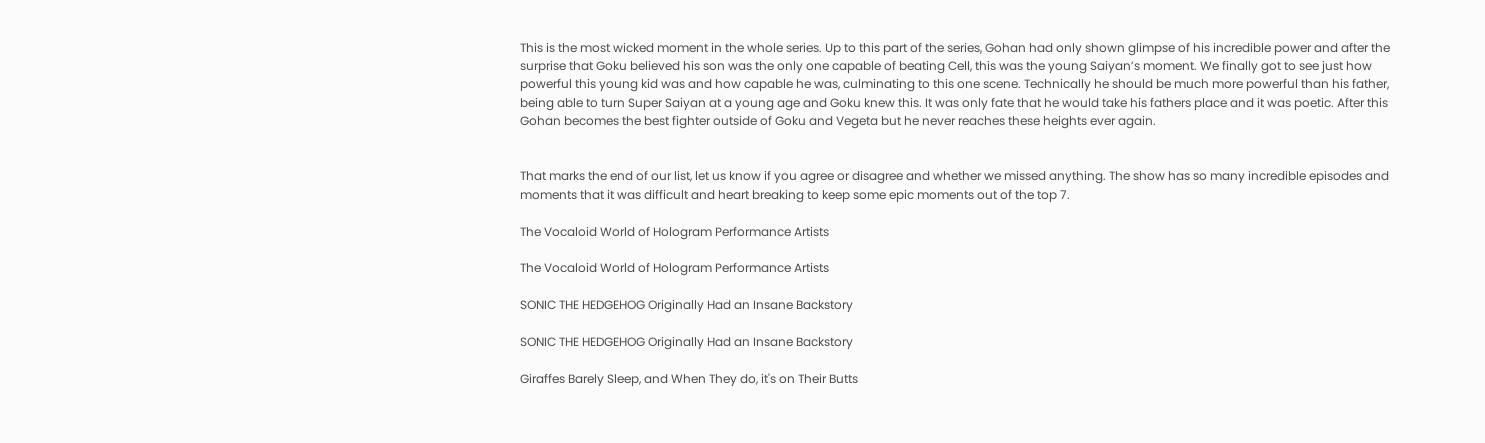This is the most wicked moment in the whole series. Up to this part of the series, Gohan had only shown glimpse of his incredible power and after the surprise that Goku believed his son was the only one capable of beating Cell, this was the young Saiyan’s moment. We finally got to see just how powerful this young kid was and how capable he was, culminating to this one scene. Technically he should be much more powerful than his father, being able to turn Super Saiyan at a young age and Goku knew this. It was only fate that he would take his fathers place and it was poetic. After this Gohan becomes the best fighter outside of Goku and Vegeta but he never reaches these heights ever again.


That marks the end of our list, let us know if you agree or disagree and whether we missed anything. The show has so many incredible episodes and moments that it was difficult and heart breaking to keep some epic moments out of the top 7.

The Vocaloid World of Hologram Performance Artists

The Vocaloid World of Hologram Performance Artists

SONIC THE HEDGEHOG Originally Had an Insane Backstory

SONIC THE HEDGEHOG Originally Had an Insane Backstory

Giraffes Barely Sleep, and When They do, it's on Their Butts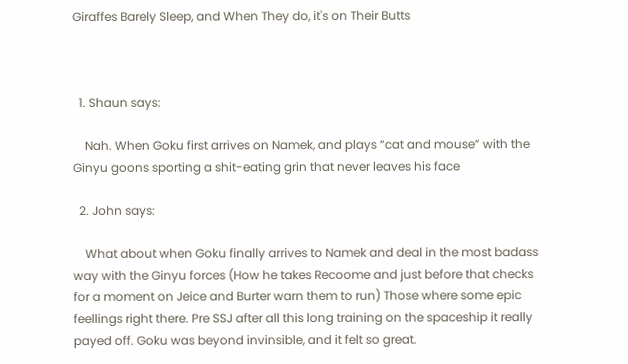Giraffes Barely Sleep, and When They do, it's on Their Butts



  1. Shaun says:

    Nah. When Goku first arrives on Namek, and plays “cat and mouse” with the Ginyu goons sporting a shit-eating grin that never leaves his face

  2. John says:

    What about when Goku finally arrives to Namek and deal in the most badass way with the Ginyu forces (How he takes Recoome and just before that checks for a moment on Jeice and Burter warn them to run) Those where some epic feellings right there. Pre SSJ after all this long training on the spaceship it really payed off. Goku was beyond invinsible, and it felt so great.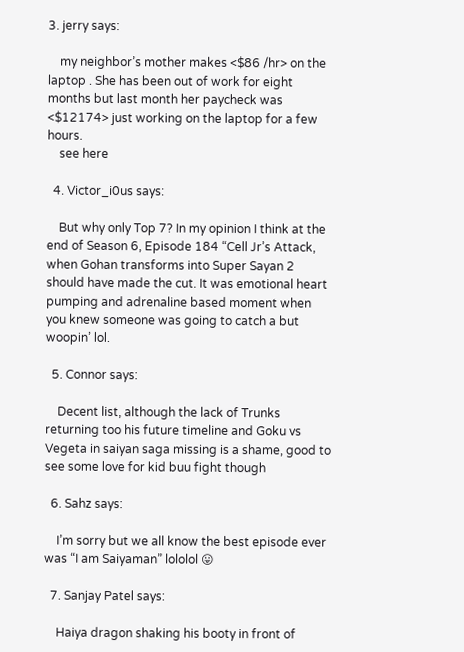3. jerry says:

    my neighbor’s mother makes <$86 /hr> on the laptop . She has been out of work for eight months but last month her paycheck was <$12174> just working on the laptop for a few hours.
    see here

  4. Victor_i0us says:

    But why only Top 7? In my opinion I think at the end of Season 6, Episode 184 “Cell Jr’s Attack, when Gohan transforms into Super Sayan 2 should have made the cut. It was emotional heart pumping and adrenaline based moment when you knew someone was going to catch a but woopin’ lol.

  5. Connor says:

    Decent list, although the lack of Trunks returning too his future timeline and Goku vs Vegeta in saiyan saga missing is a shame, good to see some love for kid buu fight though

  6. Sahz says:

    I’m sorry but we all know the best episode ever was “I am Saiyaman” lololol 😛

  7. Sanjay Patel says:

    Haiya dragon shaking his booty in front of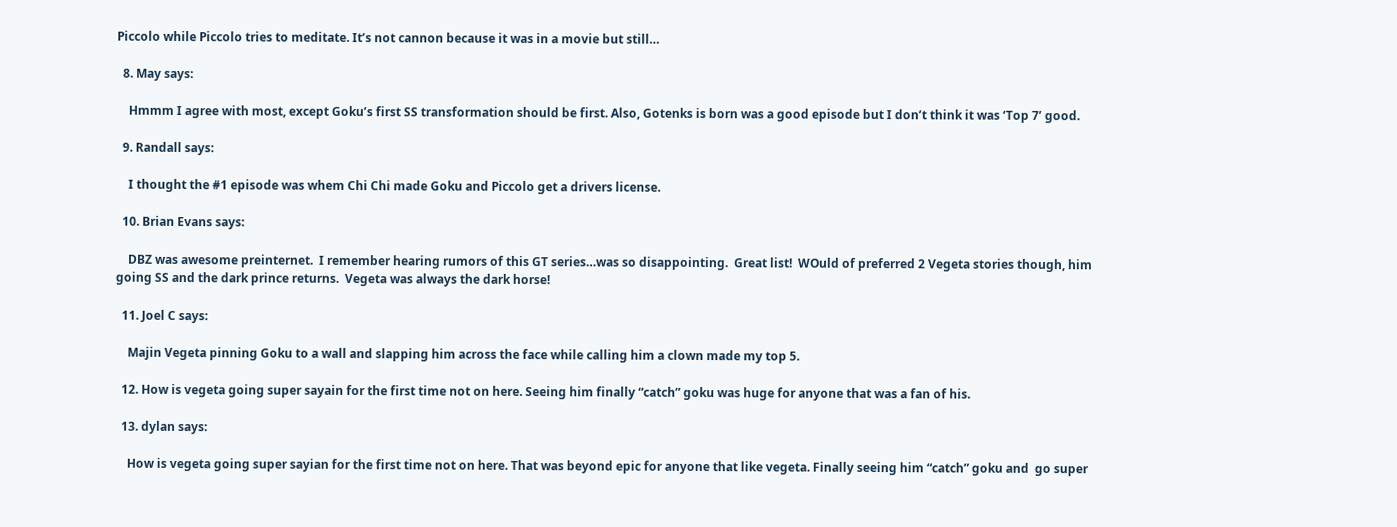Piccolo while Piccolo tries to meditate. It’s not cannon because it was in a movie but still…

  8. May says:

    Hmmm I agree with most, except Goku’s first SS transformation should be first. Also, Gotenks is born was a good episode but I don’t think it was ‘Top 7’ good.

  9. Randall says:

    I thought the #1 episode was whem Chi Chi made Goku and Piccolo get a drivers license.

  10. Brian Evans says:

    DBZ was awesome preinternet.  I remember hearing rumors of this GT series…was so disappointing.  Great list!  WOuld of preferred 2 Vegeta stories though, him going SS and the dark prince returns.  Vegeta was always the dark horse!

  11. Joel C says:

    Majin Vegeta pinning Goku to a wall and slapping him across the face while calling him a clown made my top 5.

  12. How is vegeta going super sayain for the first time not on here. Seeing him finally “catch” goku was huge for anyone that was a fan of his.

  13. dylan says:

    How is vegeta going super sayian for the first time not on here. That was beyond epic for anyone that like vegeta. Finally seeing him “catch” goku and  go super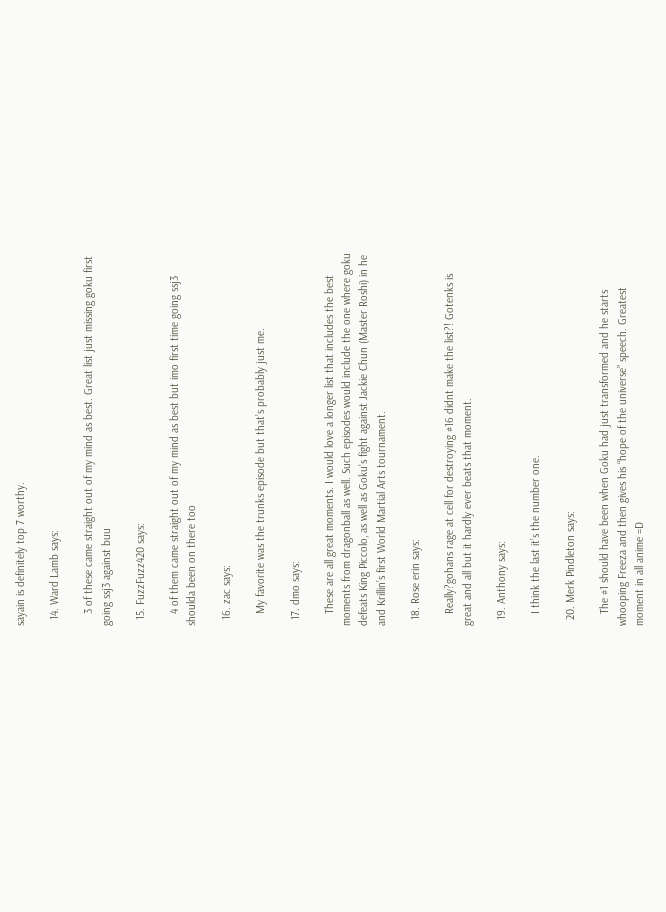sayain is definitely top 7 worthy.

  14. Ward Lamb says:

    3 of these came straight out of my mind as best. Great list just missing goku first going ssj3 against buu

  15. FuzzFuzz420 says:

    4 of them came straight out of my mind as best but imo first time going ssj3 shoulda been on there too

  16. zac says:

    My favorite was the trunks episode but that’s probably just me.

  17. dmo says:

    These are all great moments. I would love a longer list that includes the best moments from dragonball as well. Such episodes would include the one where goku defeats King Piccolo, as well as Goku’s fight against Jackie Chun (Master Roshi) in he and Krillin’s first World Martial Arts tournament.

  18. Rose erin says:

    Really?gohans rage at cell for destroying #16 didnt make the list?! Gotenks is great and all but it hardly ever beats that moment.

  19. Anthony says:

    I think the last it’s the number one.

  20. Merk Pindleton says:

    The #1 should have been when Goku had just transformed and he starts whooping Freeza and then gives his “hope of the universe” speech. Greatest moment in all anime =D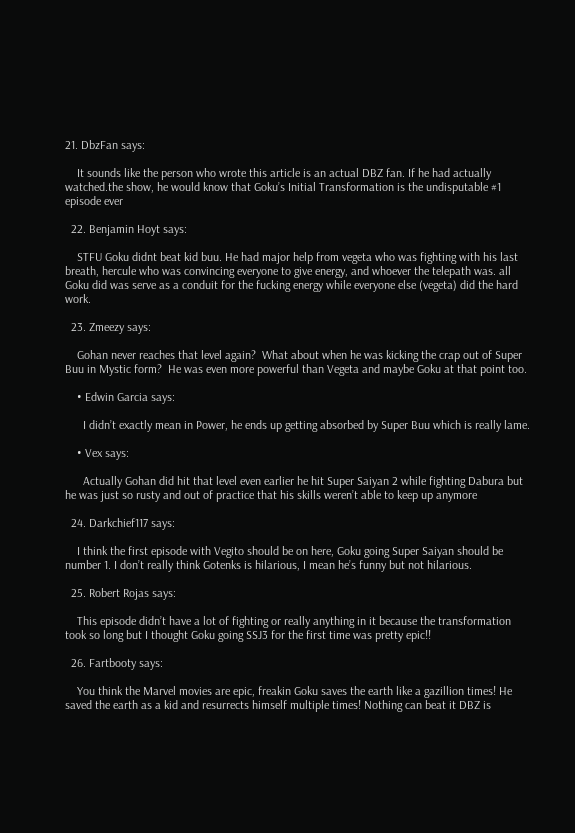21. DbzFan says:

    It sounds like the person who wrote this article is an actual DBZ fan. If he had actually watched.the show, he would know that Goku’s Initial Transformation is the undisputable #1 episode ever

  22. Benjamin Hoyt says:

    STFU Goku didnt beat kid buu. He had major help from vegeta who was fighting with his last breath, hercule who was convincing everyone to give energy, and whoever the telepath was. all Goku did was serve as a conduit for the fucking energy while everyone else (vegeta) did the hard work.

  23. Zmeezy says:

    Gohan never reaches that level again?  What about when he was kicking the crap out of Super Buu in Mystic form?  He was even more powerful than Vegeta and maybe Goku at that point too.

    • Edwin Garcia says:

      I didn’t exactly mean in Power, he ends up getting absorbed by Super Buu which is really lame.

    • Vex says:

      Actually Gohan did hit that level even earlier he hit Super Saiyan 2 while fighting Dabura but he was just so rusty and out of practice that his skills weren’t able to keep up anymore

  24. Darkchief117 says:

    I think the first episode with Vegito should be on here, Goku going Super Saiyan should be number 1. I don’t really think Gotenks is hilarious, I mean he’s funny but not hilarious.

  25. Robert Rojas says:

    This episode didn’t have a lot of fighting or really anything in it because the transformation took so long but I thought Goku going SSJ3 for the first time was pretty epic!!

  26. Fartbooty says:

    You think the Marvel movies are epic, freakin Goku saves the earth like a gazillion times! He saved the earth as a kid and resurrects himself multiple times! Nothing can beat it DBZ is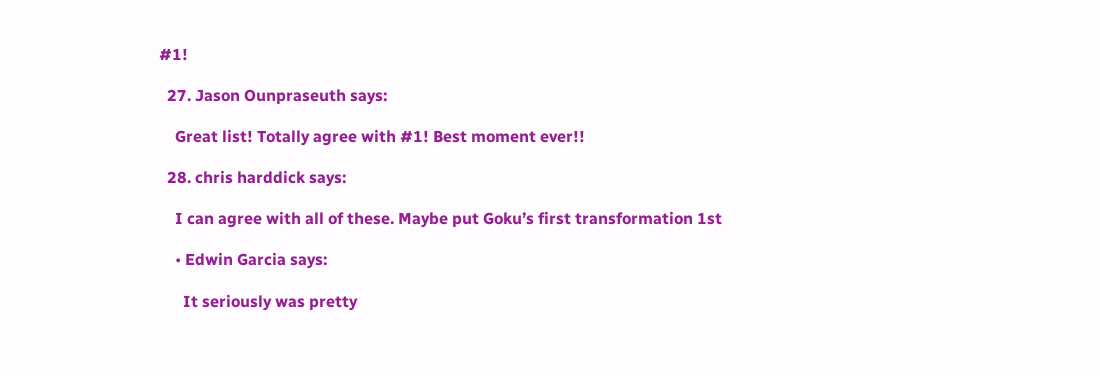#1!

  27. Jason Ounpraseuth says:

    Great list! Totally agree with #1! Best moment ever!!

  28. chris harddick says:

    I can agree with all of these. Maybe put Goku’s first transformation 1st

    • Edwin Garcia says:

      It seriously was pretty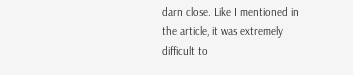darn close. Like I mentioned in the article, it was extremely difficult to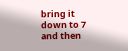bring it down to 7 and then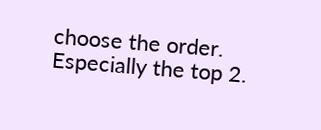choose the order. Especially the top 2.